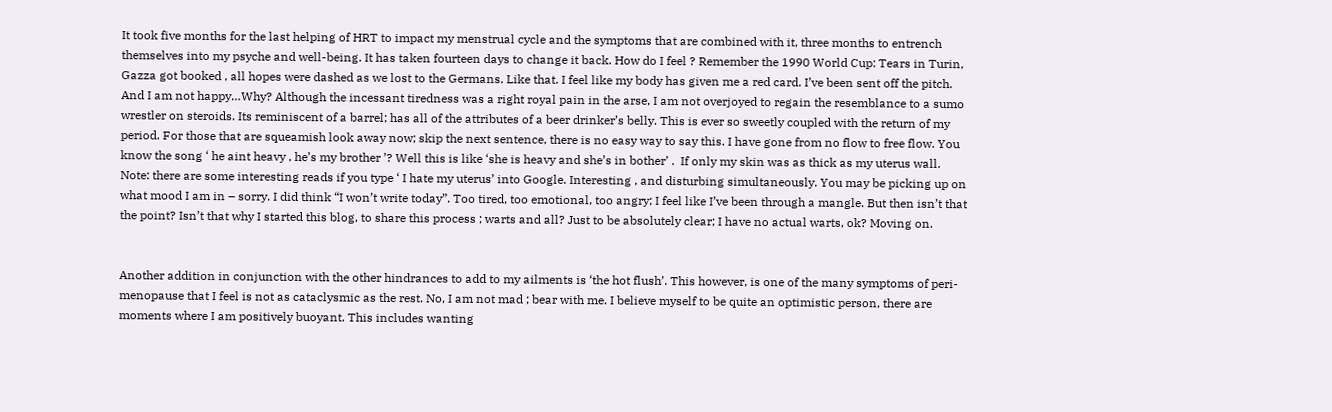It took five months for the last helping of HRT to impact my menstrual cycle and the symptoms that are combined with it, three months to entrench themselves into my psyche and well-being. It has taken fourteen days to change it back. How do I feel ? Remember the 1990 World Cup: Tears in Turin, Gazza got booked , all hopes were dashed as we lost to the Germans. Like that. I feel like my body has given me a red card. I’ve been sent off the pitch. And I am not happy…Why? Although the incessant tiredness was a right royal pain in the arse, I am not overjoyed to regain the resemblance to a sumo wrestler on steroids. Its reminiscent of a barrel; has all of the attributes of a beer drinker’s belly. This is ever so sweetly coupled with the return of my period. For those that are squeamish look away now; skip the next sentence, there is no easy way to say this. I have gone from no flow to free flow. You know the song ‘ he aint heavy , he’s my brother ’? Well this is like ‘she is heavy and she’s in bother’ .  If only my skin was as thick as my uterus wall.  Note: there are some interesting reads if you type ‘ I hate my uterus’ into Google. Interesting , and disturbing simultaneously. You may be picking up on what mood I am in – sorry. I did think “I won’t write today”. Too tired, too emotional, too angry; I feel like I’ve been through a mangle. But then isn’t that the point? Isn’t that why I started this blog, to share this process ; warts and all? Just to be absolutely clear; I have no actual warts, ok? Moving on.


Another addition in conjunction with the other hindrances to add to my ailments is ‘the hot flush’. This however, is one of the many symptoms of peri-menopause that I feel is not as cataclysmic as the rest. No, I am not mad ; bear with me. I believe myself to be quite an optimistic person, there are moments where I am positively buoyant. This includes wanting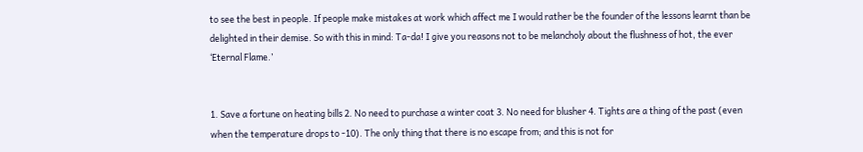to see the best in people. If people make mistakes at work which affect me I would rather be the founder of the lessons learnt than be delighted in their demise. So with this in mind: Ta-da! I give you reasons not to be melancholy about the flushness of hot, the ever ‘Eternal Flame.’


1. Save a fortune on heating bills 2. No need to purchase a winter coat 3. No need for blusher 4. Tights are a thing of the past (even when the temperature drops to -10). The only thing that there is no escape from; and this is not for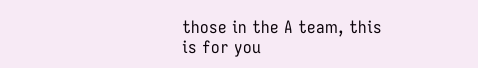those in the A team, this is for you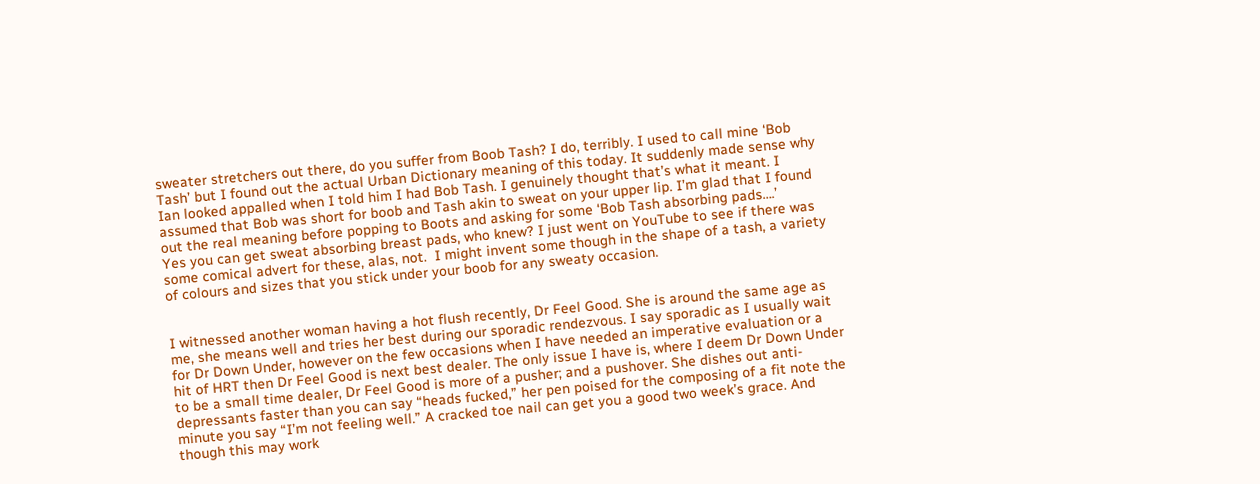sweater stretchers out there, do you suffer from Boob Tash? I do, terribly. I used to call mine ‘Bob Tash’ but I found out the actual Urban Dictionary meaning of this today. It suddenly made sense why Ian looked appalled when I told him I had Bob Tash. I genuinely thought that’s what it meant. I assumed that Bob was short for boob and Tash akin to sweat on your upper lip. I’m glad that I found out the real meaning before popping to Boots and asking for some ‘Bob Tash absorbing pads….’
Yes you can get sweat absorbing breast pads, who knew? I just went on YouTube to see if there was some comical advert for these, alas, not.  I might invent some though in the shape of a tash, a variety of colours and sizes that you stick under your boob for any sweaty occasion.


I witnessed another woman having a hot flush recently, Dr Feel Good. She is around the same age as me, she means well and tries her best during our sporadic rendezvous. I say sporadic as I usually wait for Dr Down Under, however on the few occasions when I have needed an imperative evaluation or a hit of HRT then Dr Feel Good is next best dealer. The only issue I have is, where I deem Dr Down Under to be a small time dealer, Dr Feel Good is more of a pusher; and a pushover. She dishes out anti-depressants faster than you can say “heads fucked,” her pen poised for the composing of a fit note the minute you say “I’m not feeling well.” A cracked toe nail can get you a good two week’s grace. And though this may work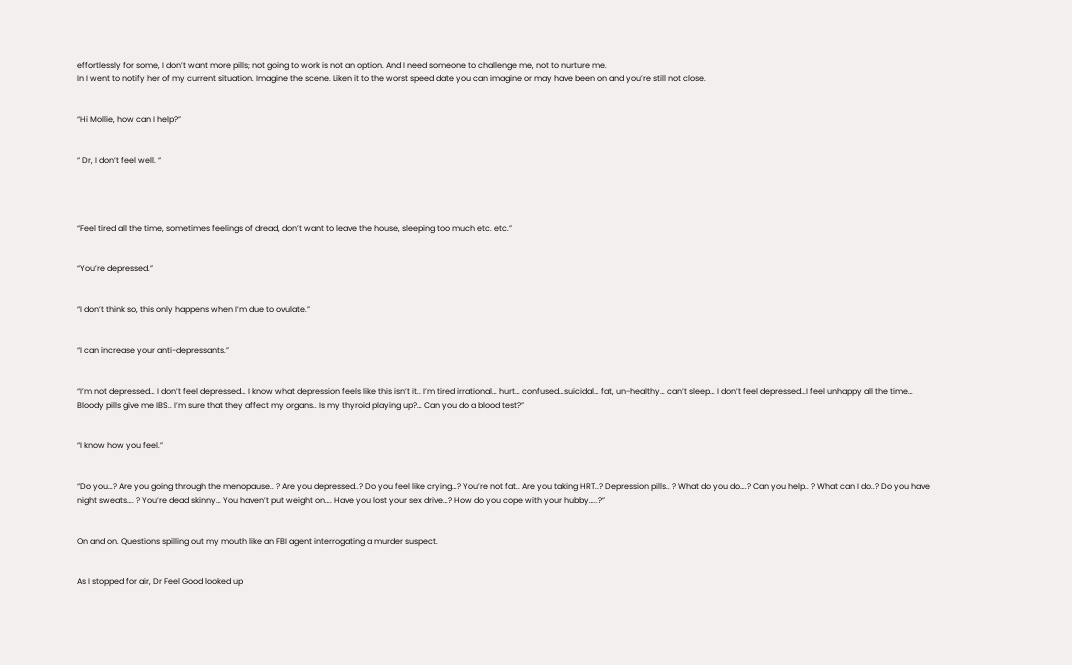effortlessly for some, I don’t want more pills; not going to work is not an option. And I need someone to challenge me, not to nurture me.
In I went to notify her of my current situation. Imagine the scene. Liken it to the worst speed date you can imagine or may have been on and you’re still not close.


“Hi Mollie, how can I help?”


“ Dr, I don’t feel well. “




“Feel tired all the time, sometimes feelings of dread, don’t want to leave the house, sleeping too much etc. etc.”


“You’re depressed.”


“I don’t think so, this only happens when I’m due to ovulate.”


“I can increase your anti-depressants.”


“I’m not depressed… I don’t feel depressed… I know what depression feels like this isn’t it.. I’m tired irrational… hurt… confused…suicidal… fat, un-healthy… can’t sleep… I don’t feel depressed…I feel unhappy all the time… Bloody pills give me IBS.. I’m sure that they affect my organs.. Is my thyroid playing up?… Can you do a blood test?”


“I know how you feel.”


“Do you…? Are you going through the menopause.. ? Are you depressed..? Do you feel like crying…? You’re not fat.. Are you taking HRT..? Depression pills.. ? What do you do….? Can you help.. ? What can I do..? Do you have night sweats…. ? You’re dead skinny… You haven’t put weight on…. Have you lost your sex drive…? How do you cope with your hubby…..?”


On and on. Questions spilling out my mouth like an FBI agent interrogating a murder suspect.


As I stopped for air, Dr Feel Good looked up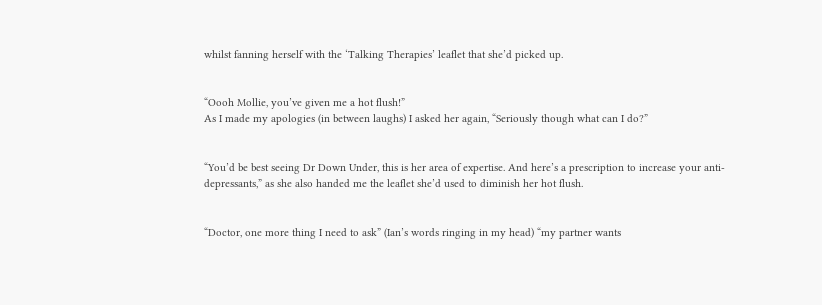whilst fanning herself with the ‘Talking Therapies’ leaflet that she’d picked up.


“Oooh Mollie, you’ve given me a hot flush!”
As I made my apologies (in between laughs) I asked her again, “Seriously though what can I do?”


“You’d be best seeing Dr Down Under, this is her area of expertise. And here’s a prescription to increase your anti-depressants,” as she also handed me the leaflet she’d used to diminish her hot flush.


“Doctor, one more thing I need to ask” (Ian’s words ringing in my head) “my partner wants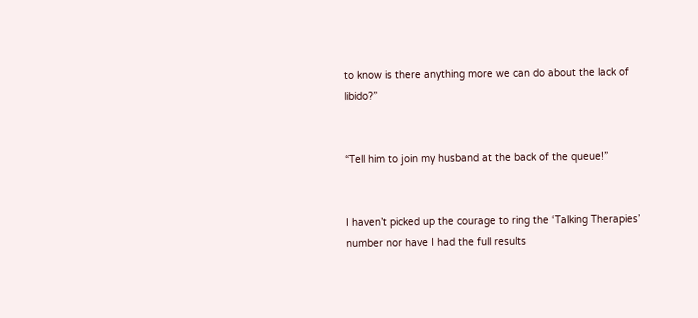to know is there anything more we can do about the lack of libido?”


“Tell him to join my husband at the back of the queue!”


I haven’t picked up the courage to ring the ‘Talking Therapies’ number nor have I had the full results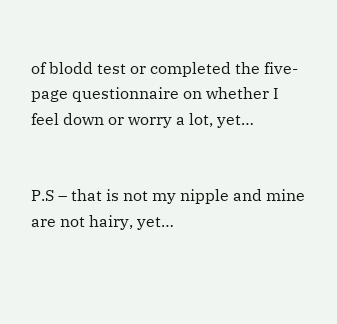of blodd test or completed the five-page questionnaire on whether I feel down or worry a lot, yet…


P.S – that is not my nipple and mine are not hairy, yet…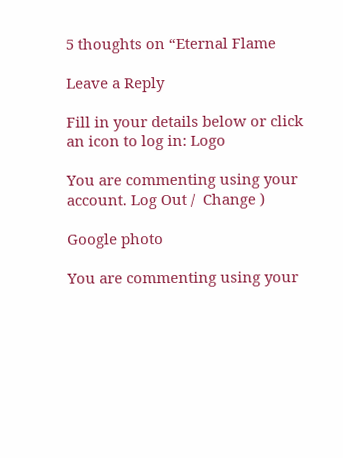5 thoughts on “Eternal Flame

Leave a Reply

Fill in your details below or click an icon to log in: Logo

You are commenting using your account. Log Out /  Change )

Google photo

You are commenting using your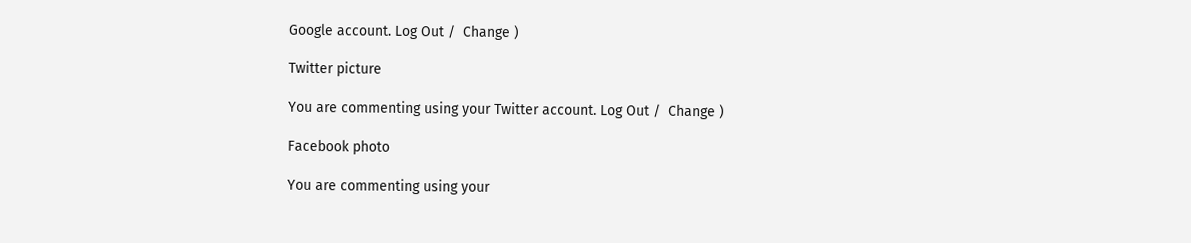Google account. Log Out /  Change )

Twitter picture

You are commenting using your Twitter account. Log Out /  Change )

Facebook photo

You are commenting using your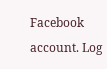Facebook account. Log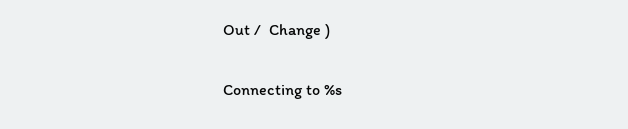Out /  Change )

Connecting to %s